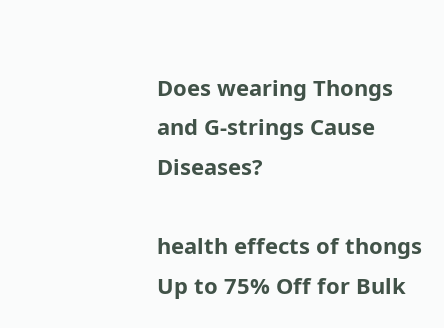Does wearing Thongs and G-strings Cause Diseases?

health effects of thongs
Up to 75% Off for Bulk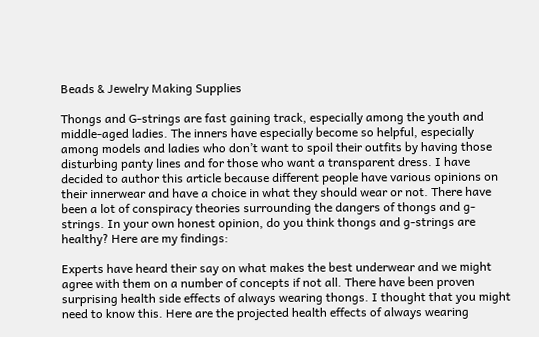Beads & Jewelry Making Supplies

Thongs and G-strings are fast gaining track, especially among the youth and middle-aged ladies. The inners have especially become so helpful, especially among models and ladies who don’t want to spoil their outfits by having those disturbing panty lines and for those who want a transparent dress. I have decided to author this article because different people have various opinions on their innerwear and have a choice in what they should wear or not. There have been a lot of conspiracy theories surrounding the dangers of thongs and g-strings. In your own honest opinion, do you think thongs and g-strings are healthy? Here are my findings:

Experts have heard their say on what makes the best underwear and we might agree with them on a number of concepts if not all. There have been proven surprising health side effects of always wearing thongs. I thought that you might need to know this. Here are the projected health effects of always wearing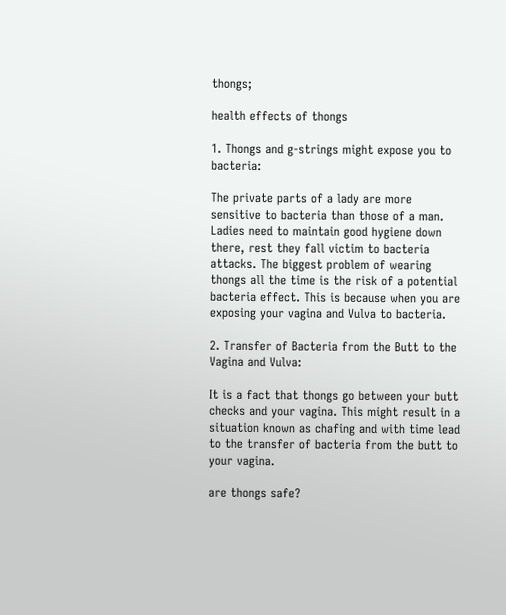thongs;

health effects of thongs

1. Thongs and g-strings might expose you to bacteria:

The private parts of a lady are more sensitive to bacteria than those of a man. Ladies need to maintain good hygiene down there, rest they fall victim to bacteria attacks. The biggest problem of wearing thongs all the time is the risk of a potential bacteria effect. This is because when you are exposing your vagina and Vulva to bacteria.

2. Transfer of Bacteria from the Butt to the Vagina and Vulva:

It is a fact that thongs go between your butt checks and your vagina. This might result in a situation known as chafing and with time lead to the transfer of bacteria from the butt to your vagina.

are thongs safe?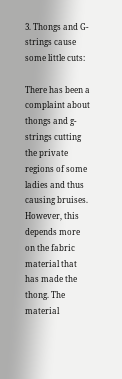3. Thongs and G-strings cause some little cuts:

There has been a complaint about thongs and g-strings cutting the private regions of some ladies and thus causing bruises. However, this depends more on the fabric material that has made the thong. The material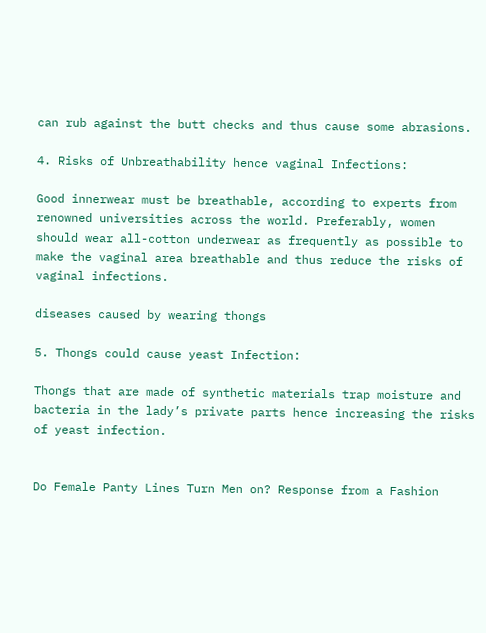can rub against the butt checks and thus cause some abrasions.

4. Risks of Unbreathability hence vaginal Infections:

Good innerwear must be breathable, according to experts from renowned universities across the world. Preferably, women should wear all-cotton underwear as frequently as possible to make the vaginal area breathable and thus reduce the risks of vaginal infections.

diseases caused by wearing thongs

5. Thongs could cause yeast Infection:

Thongs that are made of synthetic materials trap moisture and bacteria in the lady’s private parts hence increasing the risks of yeast infection.


Do Female Panty Lines Turn Men on? Response from a Fashion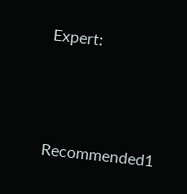Expert:



Recommended1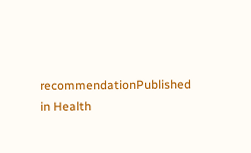recommendationPublished in Health